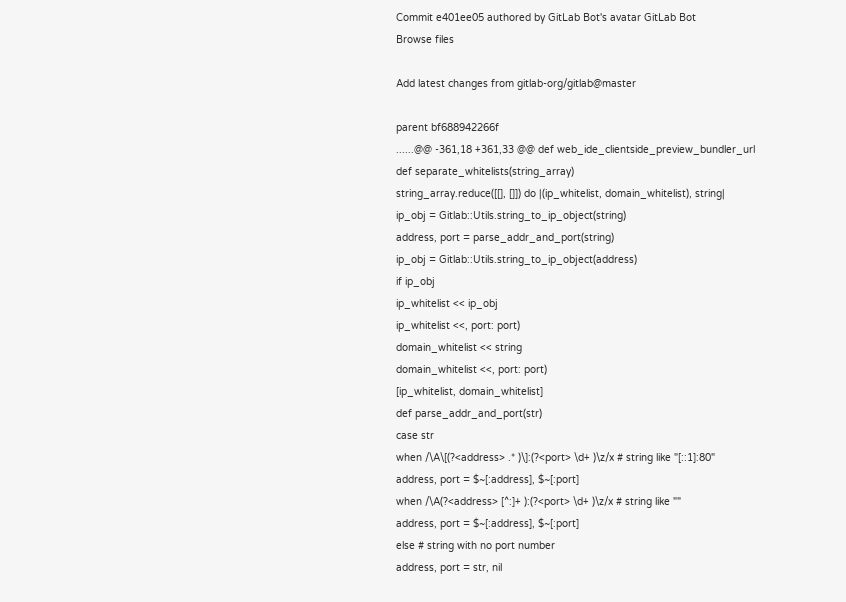Commit e401ee05 authored by GitLab Bot's avatar GitLab Bot
Browse files

Add latest changes from gitlab-org/gitlab@master

parent bf688942266f
......@@ -361,18 +361,33 @@ def web_ide_clientside_preview_bundler_url
def separate_whitelists(string_array)
string_array.reduce([[], []]) do |(ip_whitelist, domain_whitelist), string|
ip_obj = Gitlab::Utils.string_to_ip_object(string)
address, port = parse_addr_and_port(string)
ip_obj = Gitlab::Utils.string_to_ip_object(address)
if ip_obj
ip_whitelist << ip_obj
ip_whitelist <<, port: port)
domain_whitelist << string
domain_whitelist <<, port: port)
[ip_whitelist, domain_whitelist]
def parse_addr_and_port(str)
case str
when /\A\[(?<address> .* )\]:(?<port> \d+ )\z/x # string like "[::1]:80"
address, port = $~[:address], $~[:port]
when /\A(?<address> [^:]+ ):(?<port> \d+ )\z/x # string like ""
address, port = $~[:address], $~[:port]
else # string with no port number
address, port = str, nil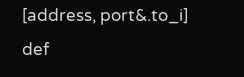[address, port&.to_i]
def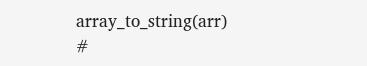array_to_string(arr)
#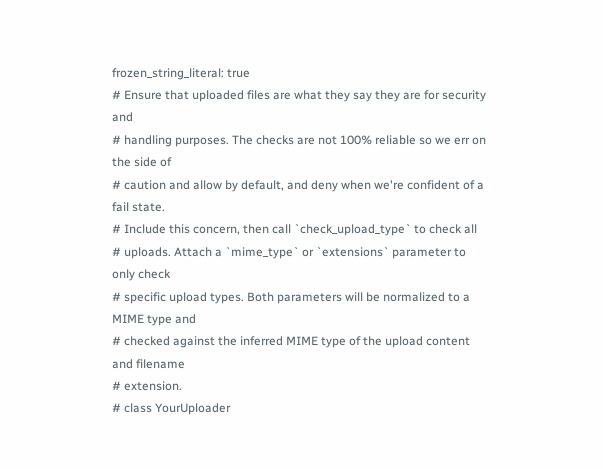frozen_string_literal: true
# Ensure that uploaded files are what they say they are for security and
# handling purposes. The checks are not 100% reliable so we err on the side of
# caution and allow by default, and deny when we're confident of a fail state.
# Include this concern, then call `check_upload_type` to check all
# uploads. Attach a `mime_type` or `extensions` parameter to only check
# specific upload types. Both parameters will be normalized to a MIME type and
# checked against the inferred MIME type of the upload content and filename
# extension.
# class YourUploader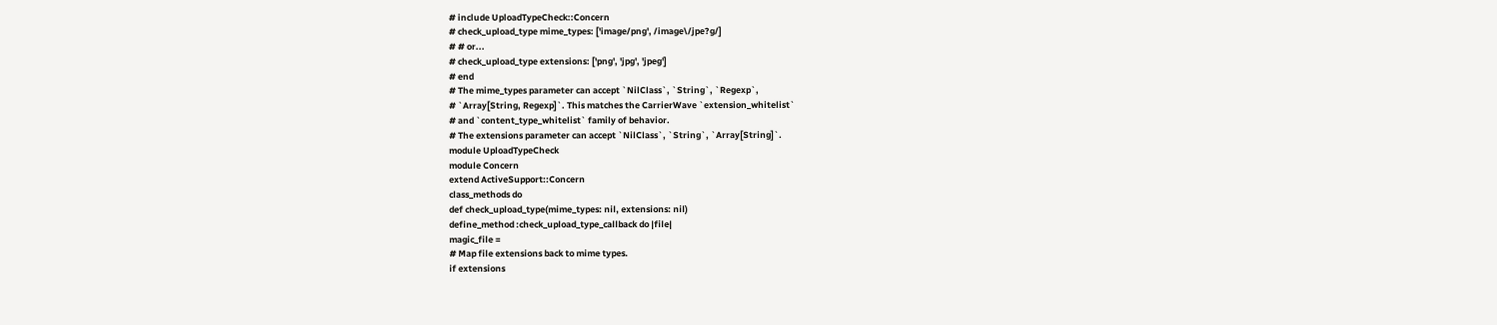# include UploadTypeCheck::Concern
# check_upload_type mime_types: ['image/png', /image\/jpe?g/]
# # or...
# check_upload_type extensions: ['png', 'jpg', 'jpeg']
# end
# The mime_types parameter can accept `NilClass`, `String`, `Regexp`,
# `Array[String, Regexp]`. This matches the CarrierWave `extension_whitelist`
# and `content_type_whitelist` family of behavior.
# The extensions parameter can accept `NilClass`, `String`, `Array[String]`.
module UploadTypeCheck
module Concern
extend ActiveSupport::Concern
class_methods do
def check_upload_type(mime_types: nil, extensions: nil)
define_method :check_upload_type_callback do |file|
magic_file =
# Map file extensions back to mime types.
if extensions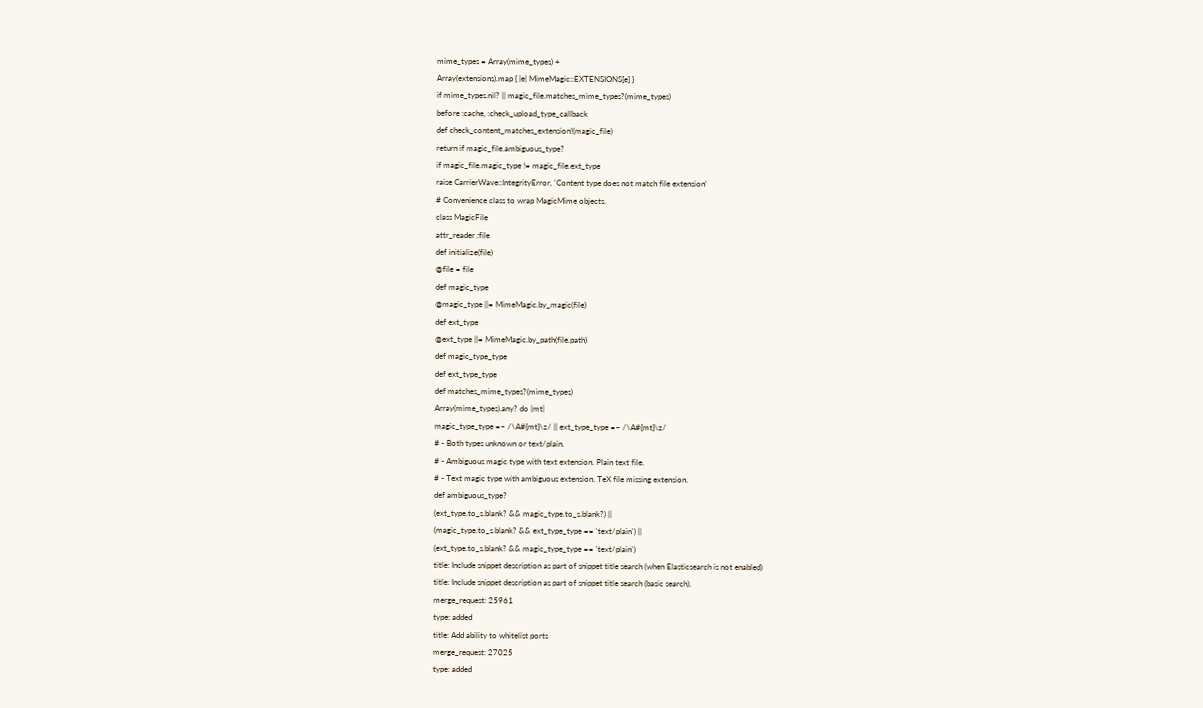mime_types = Array(mime_types) +
Array(extensions).map { |e| MimeMagic::EXTENSIONS[e] }
if mime_types.nil? || magic_file.matches_mime_types?(mime_types)
before :cache, :check_upload_type_callback
def check_content_matches_extension!(magic_file)
return if magic_file.ambiguous_type?
if magic_file.magic_type != magic_file.ext_type
raise CarrierWave::IntegrityError, 'Content type does not match file extension'
# Convenience class to wrap MagicMime objects.
class MagicFile
attr_reader :file
def initialize(file)
@file = file
def magic_type
@magic_type ||= MimeMagic.by_magic(file)
def ext_type
@ext_type ||= MimeMagic.by_path(file.path)
def magic_type_type
def ext_type_type
def matches_mime_types?(mime_types)
Array(mime_types).any? do |mt|
magic_type_type =~ /\A#{mt}\z/ || ext_type_type =~ /\A#{mt}\z/
# - Both types unknown or text/plain.
# - Ambiguous magic type with text extension. Plain text file.
# - Text magic type with ambiguous extension. TeX file missing extension.
def ambiguous_type?
(ext_type.to_s.blank? && magic_type.to_s.blank?) ||
(magic_type.to_s.blank? && ext_type_type == 'text/plain') ||
(ext_type.to_s.blank? && magic_type_type == 'text/plain')
title: Include snippet description as part of snippet title search (when Elasticsearch is not enabled)
title: Include snippet description as part of snippet title search (basic search).
merge_request: 25961
type: added
title: Add ability to whitelist ports
merge_request: 27025
type: added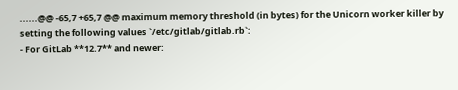......@@ -65,7 +65,7 @@ maximum memory threshold (in bytes) for the Unicorn worker killer by
setting the following values `/etc/gitlab/gitlab.rb`:
- For GitLab **12.7** and newer: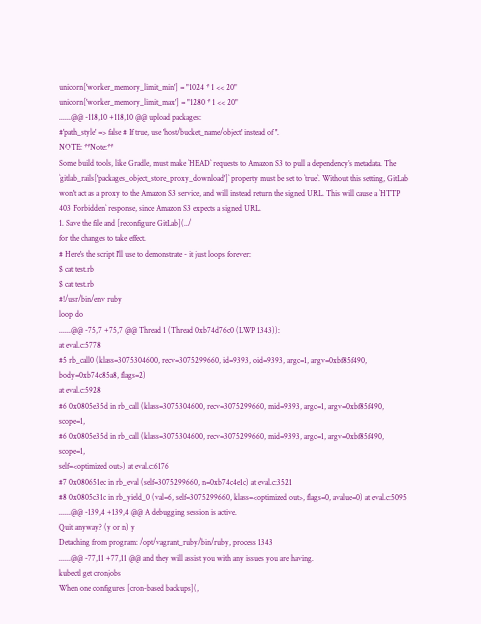unicorn['worker_memory_limit_min'] = "1024 * 1 << 20"
unicorn['worker_memory_limit_max'] = "1280 * 1 << 20"
......@@ -118,10 +118,10 @@ upload packages:
#'path_style' => false # If true, use 'host/bucket_name/object' instead of ''.
NOTE: **Note:**
Some build tools, like Gradle, must make `HEAD` requests to Amazon S3 to pull a dependency’s metadata. The `gitlab_rails['packages_object_store_proxy_download']` property must be set to `true`. Without this setting, GitLab won't act as a proxy to the Amazon S3 service, and will instead return the signed URL. This will cause a `HTTP 403 Forbidden` response, since Amazon S3 expects a signed URL.
1. Save the file and [reconfigure GitLab](../
for the changes to take effect.
# Here's the script I'll use to demonstrate - it just loops forever:
$ cat test.rb
$ cat test.rb
#!/usr/bin/env ruby
loop do
......@@ -75,7 +75,7 @@ Thread 1 (Thread 0xb74d76c0 (LWP 1343)):
at eval.c:5778
#5 rb_call0 (klass=3075304600, recv=3075299660, id=9393, oid=9393, argc=1, argv=0xbf85f490, body=0xb74c85a8, flags=2)
at eval.c:5928
#6 0x0805e35d in rb_call (klass=3075304600, recv=3075299660, mid=9393, argc=1, argv=0xbf85f490, scope=1,
#6 0x0805e35d in rb_call (klass=3075304600, recv=3075299660, mid=9393, argc=1, argv=0xbf85f490, scope=1,
self=<optimized out>) at eval.c:6176
#7 0x080651ec in rb_eval (self=3075299660, n=0xb74c4e1c) at eval.c:3521
#8 0x0805c31c in rb_yield_0 (val=6, self=3075299660, klass=<optimized out>, flags=0, avalue=0) at eval.c:5095
......@@ -139,4 +139,4 @@ A debugging session is active.
Quit anyway? (y or n) y
Detaching from program: /opt/vagrant_ruby/bin/ruby, process 1343
......@@ -77,11 +77,11 @@ and they will assist you with any issues you are having.
kubectl get cronjobs
When one configures [cron-based backups](,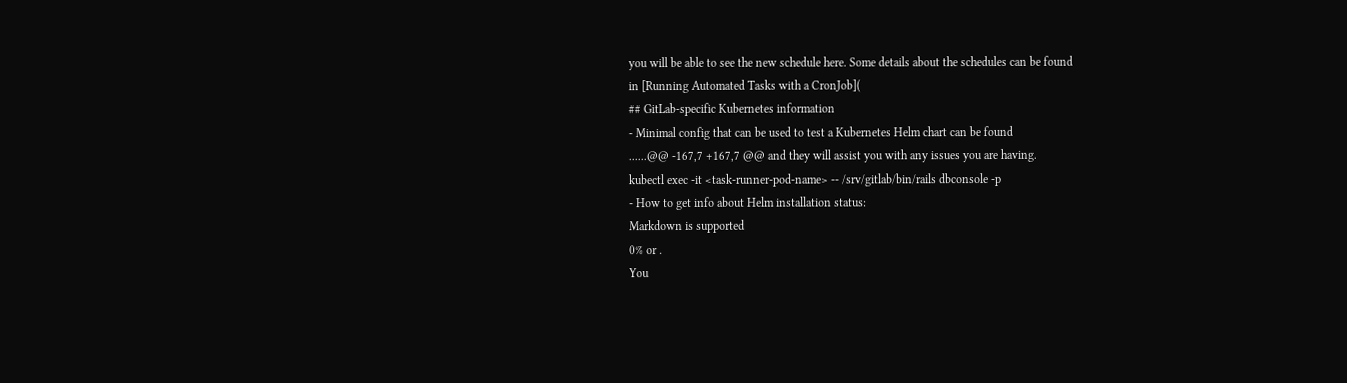you will be able to see the new schedule here. Some details about the schedules can be found
in [Running Automated Tasks with a CronJob](
## GitLab-specific Kubernetes information
- Minimal config that can be used to test a Kubernetes Helm chart can be found
......@@ -167,7 +167,7 @@ and they will assist you with any issues you are having.
kubectl exec -it <task-runner-pod-name> -- /srv/gitlab/bin/rails dbconsole -p
- How to get info about Helm installation status:
Markdown is supported
0% or .
You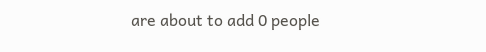are about to add 0 people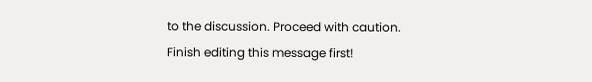to the discussion. Proceed with caution.
Finish editing this message first!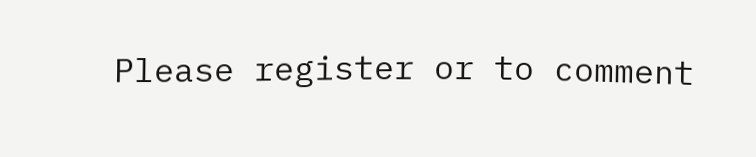Please register or to comment